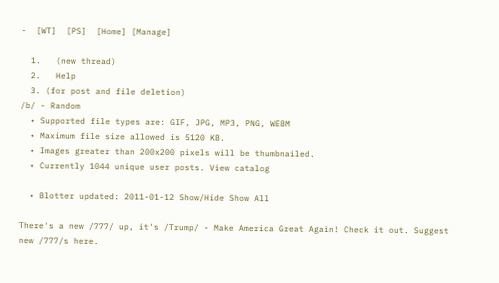-  [WT]  [PS]  [Home] [Manage]

  1.   (new thread)
  2.   Help
  3. (for post and file deletion)
/b/ - Random
  • Supported file types are: GIF, JPG, MP3, PNG, WEBM
  • Maximum file size allowed is 5120 KB.
  • Images greater than 200x200 pixels will be thumbnailed.
  • Currently 1044 unique user posts. View catalog

  • Blotter updated: 2011-01-12 Show/Hide Show All

There's a new /777/ up, it's /Trump/ - Make America Great Again! Check it out. Suggest new /777/s here.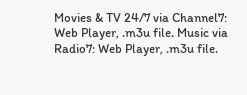Movies & TV 24/7 via Channel7: Web Player, .m3u file. Music via Radio7: Web Player, .m3u file.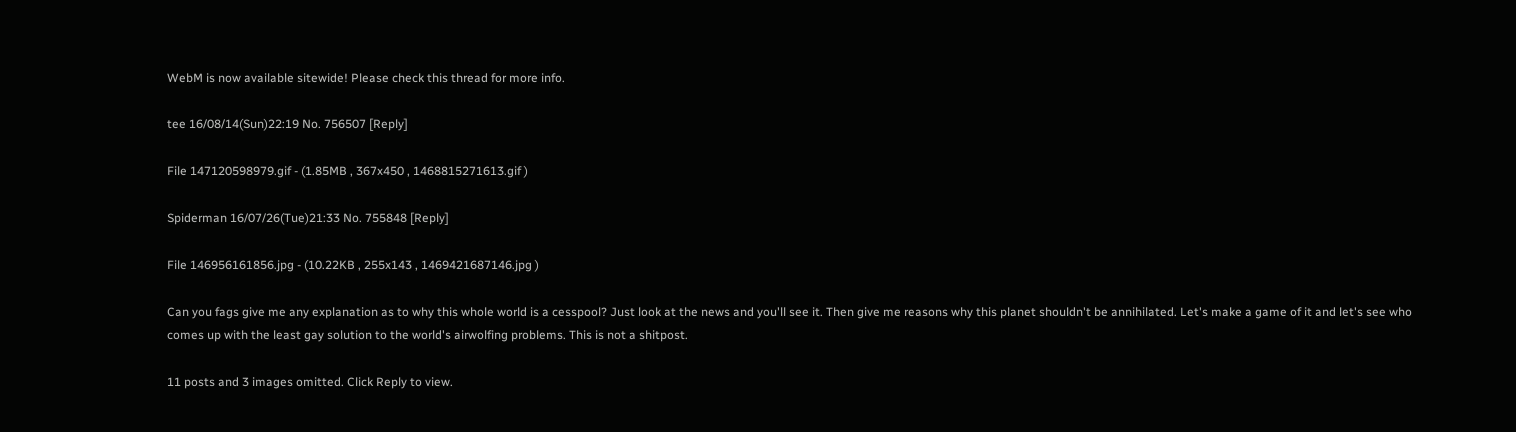WebM is now available sitewide! Please check this thread for more info.

tee 16/08/14(Sun)22:19 No. 756507 [Reply]

File 147120598979.gif - (1.85MB , 367x450 , 1468815271613.gif )

Spiderman 16/07/26(Tue)21:33 No. 755848 [Reply]

File 146956161856.jpg - (10.22KB , 255x143 , 1469421687146.jpg )

Can you fags give me any explanation as to why this whole world is a cesspool? Just look at the news and you'll see it. Then give me reasons why this planet shouldn't be annihilated. Let's make a game of it and let's see who comes up with the least gay solution to the world's airwolfing problems. This is not a shitpost.

11 posts and 3 images omitted. Click Reply to view.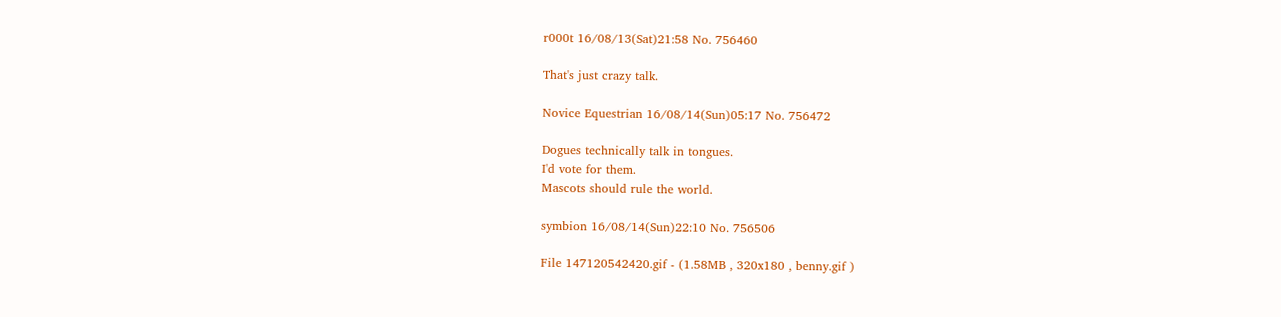r000t 16/08/13(Sat)21:58 No. 756460

That's just crazy talk.

Novice Equestrian 16/08/14(Sun)05:17 No. 756472

Dogues technically talk in tongues.
I'd vote for them.
Mascots should rule the world.

symbion 16/08/14(Sun)22:10 No. 756506

File 147120542420.gif - (1.58MB , 320x180 , benny.gif )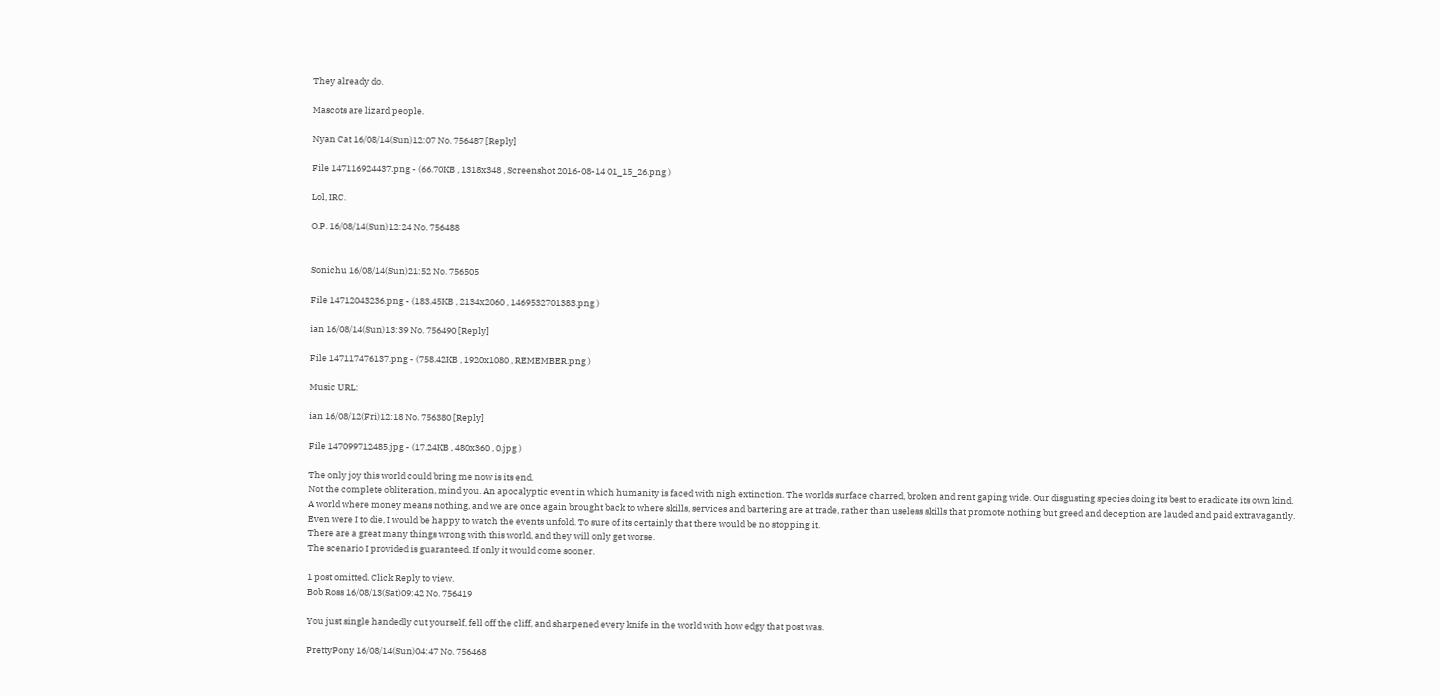They already do.

Mascots are lizard people.

Nyan Cat 16/08/14(Sun)12:07 No. 756487 [Reply]

File 147116924437.png - (66.70KB , 1318x348 , Screenshot 2016-08-14 01_15_26.png )

Lol, IRC.

O.P. 16/08/14(Sun)12:24 No. 756488


Sonichu 16/08/14(Sun)21:52 No. 756505

File 14712043236.png - (183.45KB , 2134x2060 , 1469532701383.png )

ian 16/08/14(Sun)13:39 No. 756490 [Reply]

File 147117476137.png - (758.42KB , 1920x1080 , REMEMBER.png )

Music URL:

ian 16/08/12(Fri)12:18 No. 756380 [Reply]

File 147099712485.jpg - (17.24KB , 480x360 , 0.jpg )

The only joy this world could bring me now is its end.
Not the complete obliteration, mind you. An apocalyptic event in which humanity is faced with nigh extinction. The worlds surface charred, broken and rent gaping wide. Our disgusting species doing its best to eradicate its own kind.
A world where money means nothing, and we are once again brought back to where skills, services and bartering are at trade, rather than useless skills that promote nothing but greed and deception are lauded and paid extravagantly.
Even were I to die, I would be happy to watch the events unfold. To sure of its certainly that there would be no stopping it.
There are a great many things wrong with this world, and they will only get worse.
The scenario I provided is guaranteed. If only it would come sooner.

1 post omitted. Click Reply to view.
Bob Ross 16/08/13(Sat)09:42 No. 756419

You just single handedly cut yourself, fell off the cliff, and sharpened every knife in the world with how edgy that post was.

PrettyPony 16/08/14(Sun)04:47 No. 756468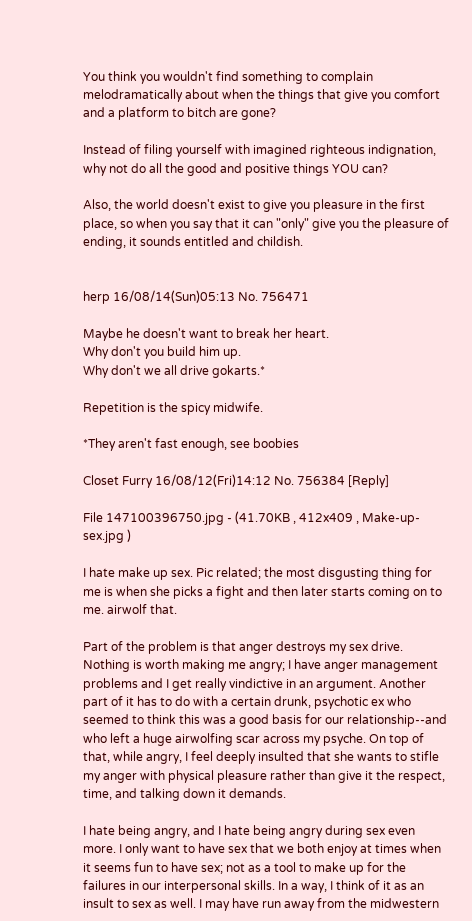You think you wouldn't find something to complain melodramatically about when the things that give you comfort and a platform to bitch are gone?

Instead of filing yourself with imagined righteous indignation, why not do all the good and positive things YOU can?

Also, the world doesn't exist to give you pleasure in the first place, so when you say that it can "only" give you the pleasure of ending, it sounds entitled and childish.


herp 16/08/14(Sun)05:13 No. 756471

Maybe he doesn't want to break her heart.
Why don't you build him up.
Why don't we all drive gokarts.*

Repetition is the spicy midwife.

*They aren't fast enough, see boobies

Closet Furry 16/08/12(Fri)14:12 No. 756384 [Reply]

File 147100396750.jpg - (41.70KB , 412x409 , Make-up-sex.jpg )

I hate make up sex. Pic related; the most disgusting thing for me is when she picks a fight and then later starts coming on to me. airwolf that.

Part of the problem is that anger destroys my sex drive. Nothing is worth making me angry; I have anger management problems and I get really vindictive in an argument. Another part of it has to do with a certain drunk, psychotic ex who seemed to think this was a good basis for our relationship--and who left a huge airwolfing scar across my psyche. On top of that, while angry, I feel deeply insulted that she wants to stifle my anger with physical pleasure rather than give it the respect, time, and talking down it demands.

I hate being angry, and I hate being angry during sex even more. I only want to have sex that we both enjoy at times when it seems fun to have sex; not as a tool to make up for the failures in our interpersonal skills. In a way, I think of it as an insult to sex as well. I may have run away from the midwestern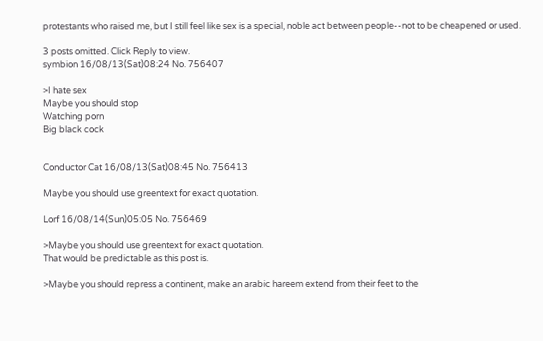protestants who raised me, but I still feel like sex is a special, noble act between people--not to be cheapened or used.

3 posts omitted. Click Reply to view.
symbion 16/08/13(Sat)08:24 No. 756407

>I hate sex
Maybe you should stop
Watching porn
Big black cock


Conductor Cat 16/08/13(Sat)08:45 No. 756413

Maybe you should use greentext for exact quotation.

Lorf 16/08/14(Sun)05:05 No. 756469

>Maybe you should use greentext for exact quotation.
That would be predictable as this post is.

>Maybe you should repress a continent, make an arabic hareem extend from their feet to the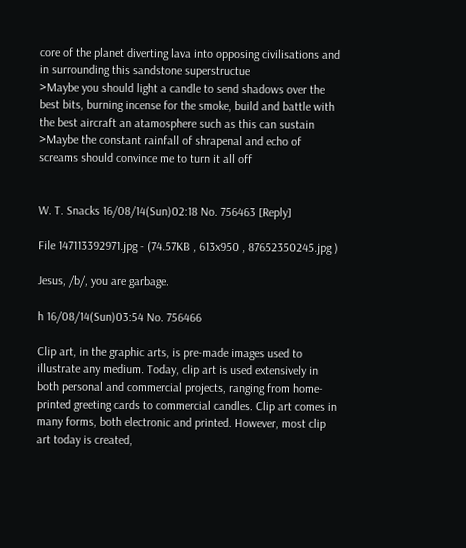core of the planet diverting lava into opposing civilisations and in surrounding this sandstone superstructue
>Maybe you should light a candle to send shadows over the best bits, burning incense for the smoke, build and battle with the best aircraft an atamosphere such as this can sustain
>Maybe the constant rainfall of shrapenal and echo of screams should convince me to turn it all off


W. T. Snacks 16/08/14(Sun)02:18 No. 756463 [Reply]

File 147113392971.jpg - (74.57KB , 613x950 , 87652350245.jpg )

Jesus, /b/, you are garbage.

h 16/08/14(Sun)03:54 No. 756466

Clip art, in the graphic arts, is pre-made images used to illustrate any medium. Today, clip art is used extensively in both personal and commercial projects, ranging from home-printed greeting cards to commercial candles. Clip art comes in many forms, both electronic and printed. However, most clip art today is created,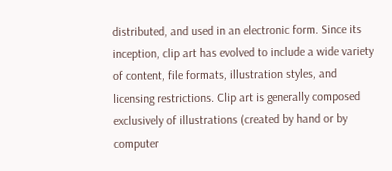distributed, and used in an electronic form. Since its inception, clip art has evolved to include a wide variety of content, file formats, illustration styles, and licensing restrictions. Clip art is generally composed exclusively of illustrations (created by hand or by computer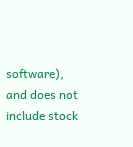software), and does not include stock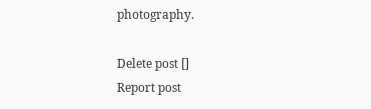photography.

Delete post []
Report post